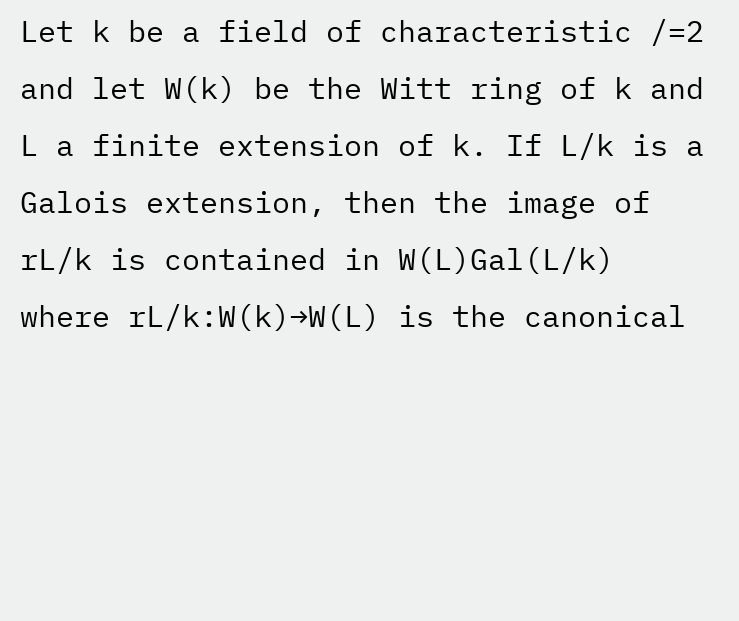Let k be a field of characteristic /=2 and let W(k) be the Witt ring of k and L a finite extension of k. If L/k is a Galois extension, then the image of rL/k is contained in W(L)Gal(L/k) where rL/k:W(k)→W(L) is the canonical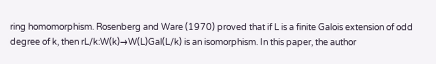ring homomorphism. Rosenberg and Ware (1970) proved that if L is a finite Galois extension of odd degree of k, then rL/k:W(k)→W(L)Gal(L/k) is an isomorphism. In this paper, the author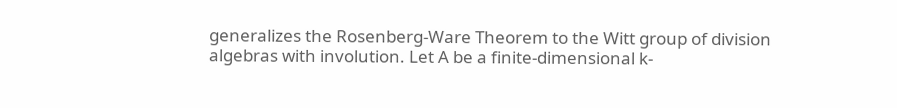generalizes the Rosenberg-Ware Theorem to the Witt group of division algebras with involution. Let A be a finite-dimensional k-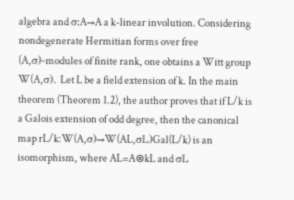algebra and σ:A→A a k-linear involution. Considering nondegenerate Hermitian forms over free (A,σ)-modules of finite rank, one obtains a Witt group W(A,σ). Let L be a field extension of k. In the main theorem (Theorem 1.2), the author proves that if L/k is a Galois extension of odd degree, then the canonical map rL/k:W(A,σ)→W(AL,σL)Gal(L/k) is an isomorphism, where AL=A⊗kL and σL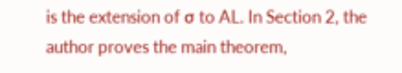is the extension of σ to AL. In Section 2, the author proves the main theorem,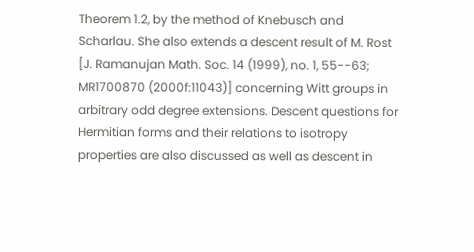Theorem 1.2, by the method of Knebusch and Scharlau. She also extends a descent result of M. Rost [J. Ramanujan Math. Soc. 14 (1999), no. 1, 55--63; MR1700870 (2000f:11043)] concerning Witt groups in arbitrary odd degree extensions. Descent questions for Hermitian forms and their relations to isotropy properties are also discussed as well as descent in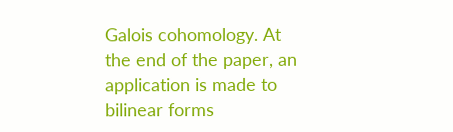Galois cohomology. At the end of the paper, an application is made to bilinear forms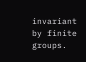invariant by finite groups.